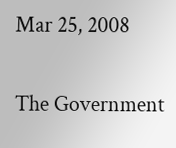Mar 25, 2008

The Government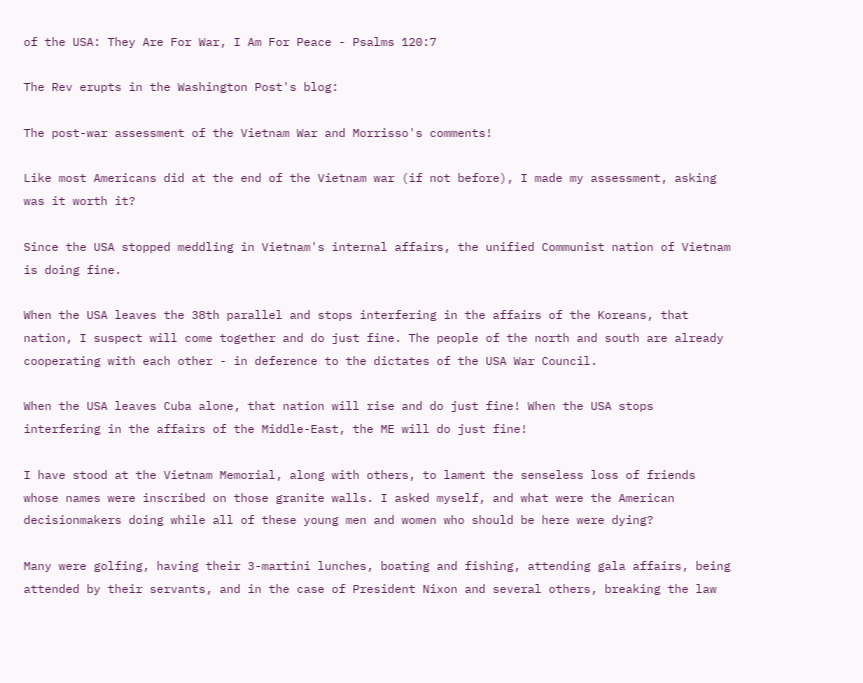of the USA: They Are For War, I Am For Peace - Psalms 120:7

The Rev erupts in the Washington Post's blog:

The post-war assessment of the Vietnam War and Morrisso's comments!

Like most Americans did at the end of the Vietnam war (if not before), I made my assessment, asking was it worth it?

Since the USA stopped meddling in Vietnam's internal affairs, the unified Communist nation of Vietnam is doing fine.

When the USA leaves the 38th parallel and stops interfering in the affairs of the Koreans, that nation, I suspect will come together and do just fine. The people of the north and south are already cooperating with each other - in deference to the dictates of the USA War Council.

When the USA leaves Cuba alone, that nation will rise and do just fine! When the USA stops interfering in the affairs of the Middle-East, the ME will do just fine!

I have stood at the Vietnam Memorial, along with others, to lament the senseless loss of friends whose names were inscribed on those granite walls. I asked myself, and what were the American decisionmakers doing while all of these young men and women who should be here were dying?

Many were golfing, having their 3-martini lunches, boating and fishing, attending gala affairs, being attended by their servants, and in the case of President Nixon and several others, breaking the law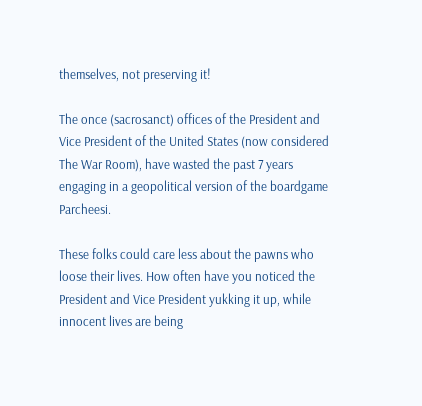themselves, not preserving it!

The once (sacrosanct) offices of the President and Vice President of the United States (now considered The War Room), have wasted the past 7 years engaging in a geopolitical version of the boardgame Parcheesi.

These folks could care less about the pawns who loose their lives. How often have you noticed the President and Vice President yukking it up, while innocent lives are being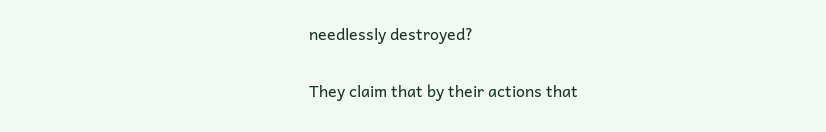needlessly destroyed?

They claim that by their actions that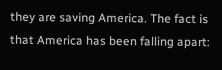they are saving America. The fact is that America has been falling apart: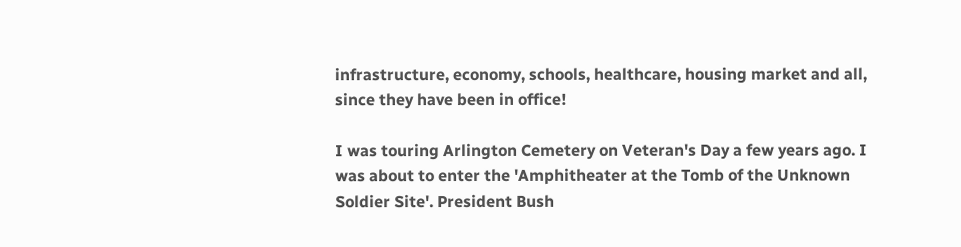infrastructure, economy, schools, healthcare, housing market and all, since they have been in office!

I was touring Arlington Cemetery on Veteran's Day a few years ago. I was about to enter the 'Amphitheater at the Tomb of the Unknown Soldier Site'. President Bush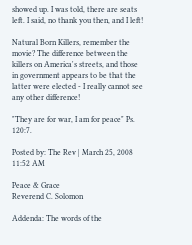showed up. I was told, there are seats left. I said, no thank you then, and I left!

Natural Born Killers, remember the movie? The difference between the killers on America's streets, and those in government appears to be that the latter were elected - I really cannot see any other difference!

"They are for war, I am for peace" Ps. 120:7.

Posted by: The Rev | March 25, 2008 11:52 AM

Peace & Grace
Reverend C. Solomon

Addenda: The words of the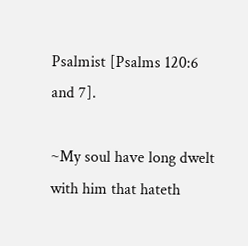Psalmist [Psalms 120:6 and 7].

~My soul have long dwelt with him that hateth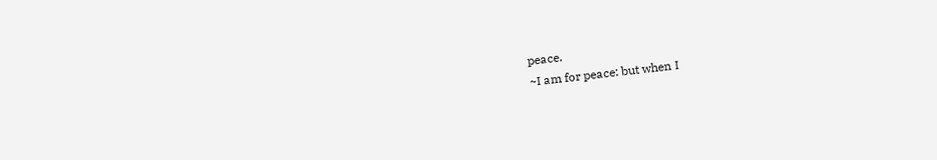peace.
~I am for peace: but when I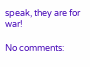speak, they are for war!

No comments: